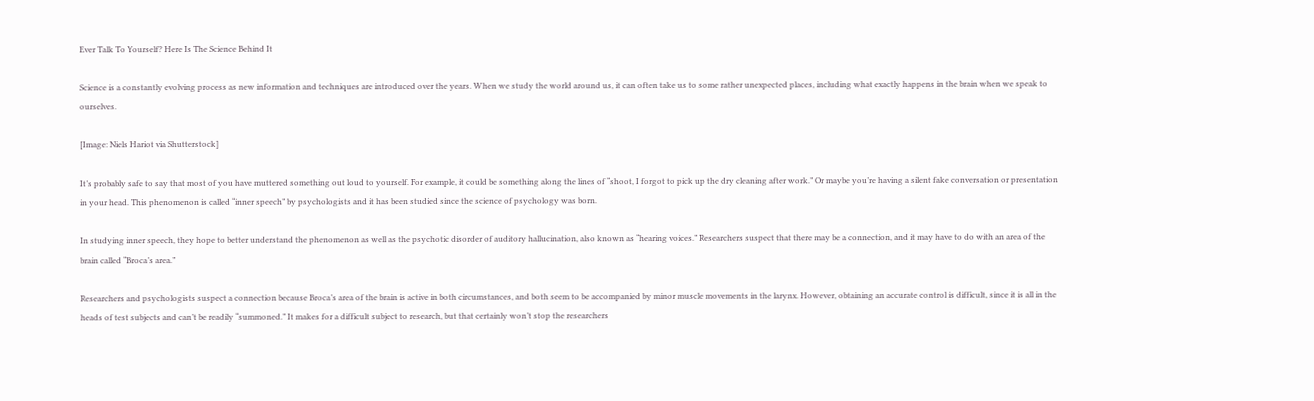Ever Talk To Yourself? Here Is The Science Behind It

Science is a constantly evolving process as new information and techniques are introduced over the years. When we study the world around us, it can often take us to some rather unexpected places, including what exactly happens in the brain when we speak to ourselves.

[Image: Niels Hariot via Shutterstock]

It’s probably safe to say that most of you have muttered something out loud to yourself. For example, it could be something along the lines of “shoot, I forgot to pick up the dry cleaning after work.” Or maybe you’re having a silent fake conversation or presentation in your head. This phenomenon is called “inner speech” by psychologists and it has been studied since the science of psychology was born.

In studying inner speech, they hope to better understand the phenomenon as well as the psychotic disorder of auditory hallucination, also known as “hearing voices.” Researchers suspect that there may be a connection, and it may have to do with an area of the brain called “Broca’s area.”

Researchers and psychologists suspect a connection because Broca’s area of the brain is active in both circumstances, and both seem to be accompanied by minor muscle movements in the larynx. However, obtaining an accurate control is difficult, since it is all in the heads of test subjects and can’t be readily “summoned.” It makes for a difficult subject to research, but that certainly won’t stop the researchers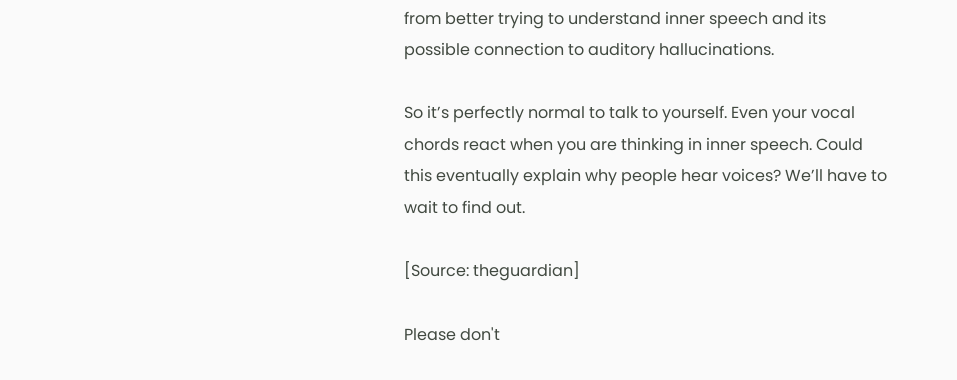from better trying to understand inner speech and its possible connection to auditory hallucinations.

So it’s perfectly normal to talk to yourself. Even your vocal chords react when you are thinking in inner speech. Could this eventually explain why people hear voices? We’ll have to wait to find out.

[Source: theguardian]

Please don't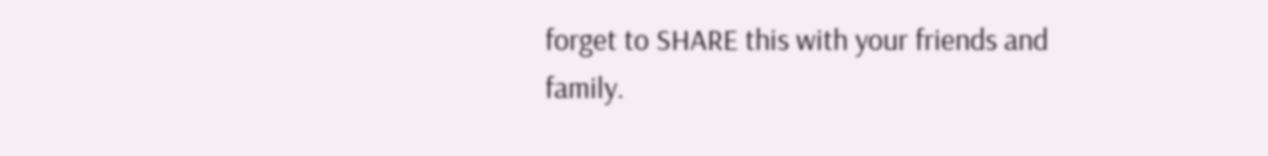forget to SHARE this with your friends and family.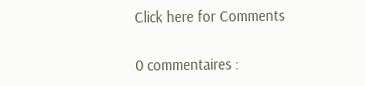Click here for Comments

0 commentaires :